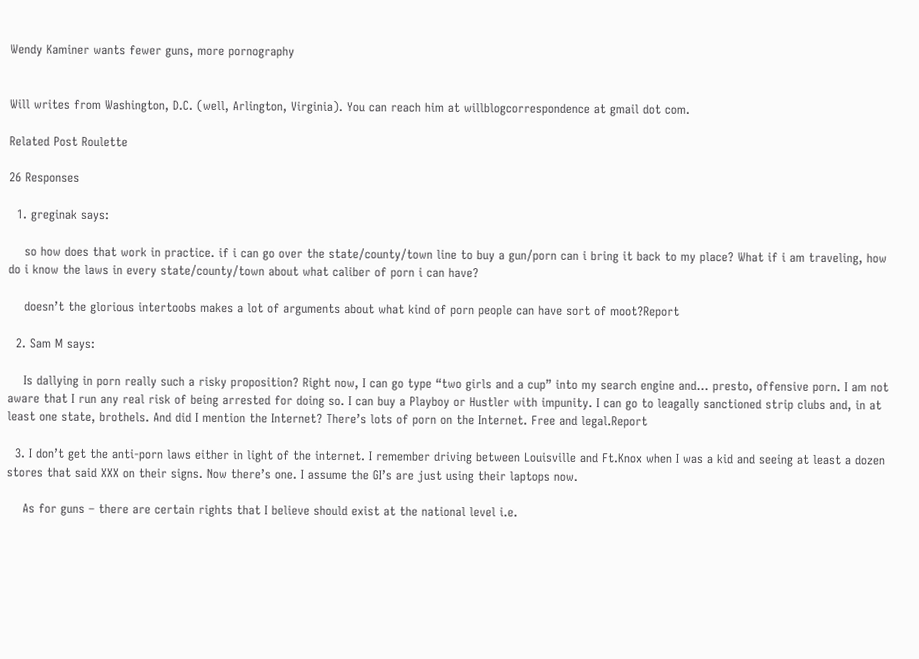Wendy Kaminer wants fewer guns, more pornography


Will writes from Washington, D.C. (well, Arlington, Virginia). You can reach him at willblogcorrespondence at gmail dot com.

Related Post Roulette

26 Responses

  1. greginak says:

    so how does that work in practice. if i can go over the state/county/town line to buy a gun/porn can i bring it back to my place? What if i am traveling, how do i know the laws in every state/county/town about what caliber of porn i can have?

    doesn’t the glorious intertoobs makes a lot of arguments about what kind of porn people can have sort of moot?Report

  2. Sam M says:

    Is dallying in porn really such a risky proposition? Right now, I can go type “two girls and a cup” into my search engine and… presto, offensive porn. I am not aware that I run any real risk of being arrested for doing so. I can buy a Playboy or Hustler with impunity. I can go to leagally sanctioned strip clubs and, in at least one state, brothels. And did I mention the Internet? There’s lots of porn on the Internet. Free and legal.Report

  3. I don’t get the anti-porn laws either in light of the internet. I remember driving between Louisville and Ft.Knox when I was a kid and seeing at least a dozen stores that said XXX on their signs. Now there’s one. I assume the GI’s are just using their laptops now.

    As for guns – there are certain rights that I believe should exist at the national level i.e.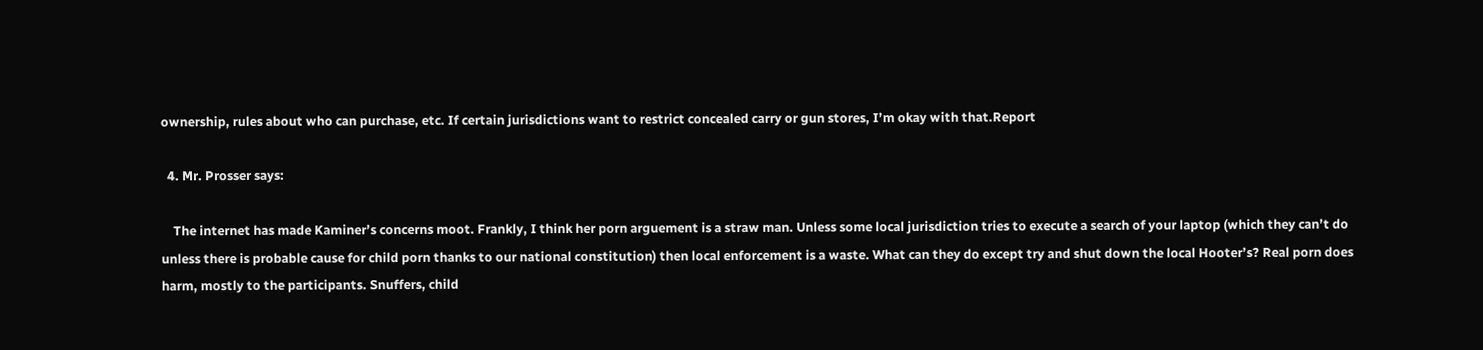ownership, rules about who can purchase, etc. If certain jurisdictions want to restrict concealed carry or gun stores, I’m okay with that.Report

  4. Mr. Prosser says:

    The internet has made Kaminer’s concerns moot. Frankly, I think her porn arguement is a straw man. Unless some local jurisdiction tries to execute a search of your laptop (which they can’t do unless there is probable cause for child porn thanks to our national constitution) then local enforcement is a waste. What can they do except try and shut down the local Hooter’s? Real porn does harm, mostly to the participants. Snuffers, child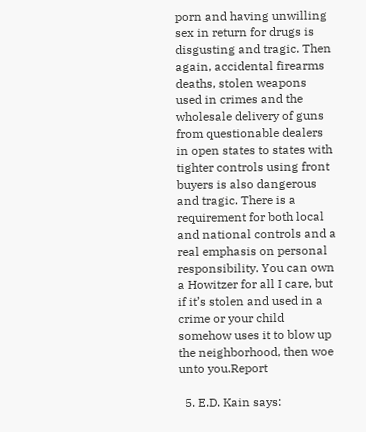porn and having unwilling sex in return for drugs is disgusting and tragic. Then again, accidental firearms deaths, stolen weapons used in crimes and the wholesale delivery of guns from questionable dealers in open states to states with tighter controls using front buyers is also dangerous and tragic. There is a requirement for both local and national controls and a real emphasis on personal responsibility. You can own a Howitzer for all I care, but if it’s stolen and used in a crime or your child somehow uses it to blow up the neighborhood, then woe unto you.Report

  5. E.D. Kain says: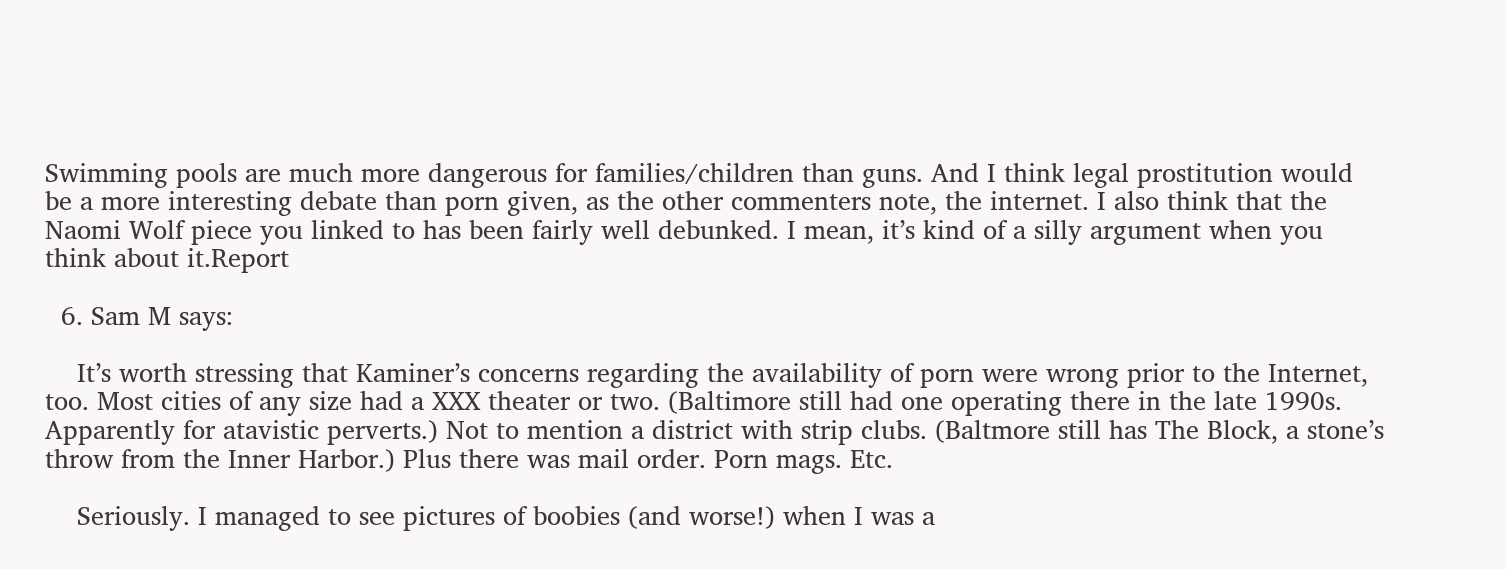Swimming pools are much more dangerous for families/children than guns. And I think legal prostitution would be a more interesting debate than porn given, as the other commenters note, the internet. I also think that the Naomi Wolf piece you linked to has been fairly well debunked. I mean, it’s kind of a silly argument when you think about it.Report

  6. Sam M says:

    It’s worth stressing that Kaminer’s concerns regarding the availability of porn were wrong prior to the Internet, too. Most cities of any size had a XXX theater or two. (Baltimore still had one operating there in the late 1990s. Apparently for atavistic perverts.) Not to mention a district with strip clubs. (Baltmore still has The Block, a stone’s throw from the Inner Harbor.) Plus there was mail order. Porn mags. Etc.

    Seriously. I managed to see pictures of boobies (and worse!) when I was a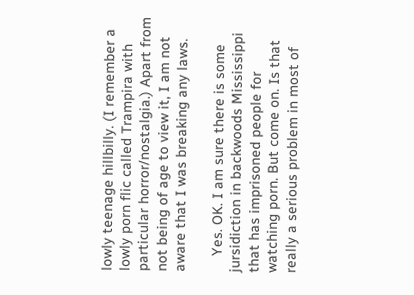lowly teenage hillbilly. (I remember a lowly porn flic called Trampira with particular horror/nostalgia.) Apart from not being of age to view it, I am not aware that I was breaking any laws.

    Yes. OK. I am sure there is some jursidiction in backwoods Mississippi that has imprisoned people for watching porn. But come on. Is that really a serious problem in most of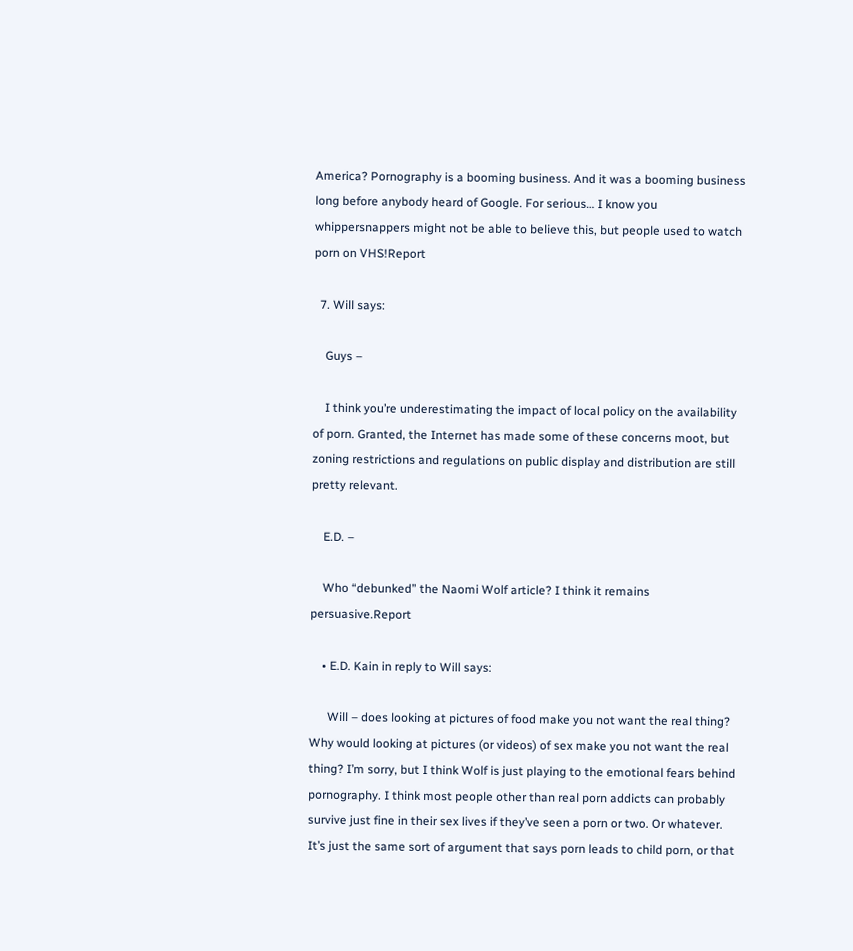America? Pornography is a booming business. And it was a booming business long before anybody heard of Google. For serious… I know you whippersnappers might not be able to believe this, but people used to watch porn on VHS!Report

  7. Will says:

    Guys –

    I think you’re underestimating the impact of local policy on the availability of porn. Granted, the Internet has made some of these concerns moot, but zoning restrictions and regulations on public display and distribution are still pretty relevant.

    E.D. –

    Who “debunked” the Naomi Wolf article? I think it remains persuasive.Report

    • E.D. Kain in reply to Will says:

      Will – does looking at pictures of food make you not want the real thing? Why would looking at pictures (or videos) of sex make you not want the real thing? I’m sorry, but I think Wolf is just playing to the emotional fears behind pornography. I think most people other than real porn addicts can probably survive just fine in their sex lives if they’ve seen a porn or two. Or whatever. It’s just the same sort of argument that says porn leads to child porn, or that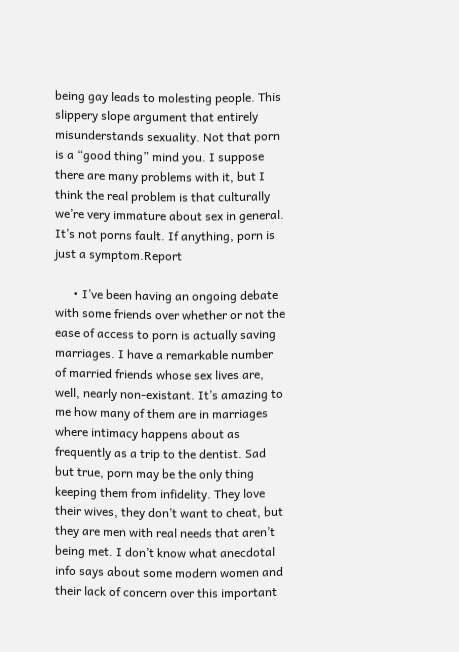being gay leads to molesting people. This slippery slope argument that entirely misunderstands sexuality. Not that porn is a “good thing” mind you. I suppose there are many problems with it, but I think the real problem is that culturally we’re very immature about sex in general. It’s not porns fault. If anything, porn is just a symptom.Report

      • I’ve been having an ongoing debate with some friends over whether or not the ease of access to porn is actually saving marriages. I have a remarkable number of married friends whose sex lives are, well, nearly non-existant. It’s amazing to me how many of them are in marriages where intimacy happens about as frequently as a trip to the dentist. Sad but true, porn may be the only thing keeping them from infidelity. They love their wives, they don’t want to cheat, but they are men with real needs that aren’t being met. I don’t know what anecdotal info says about some modern women and their lack of concern over this important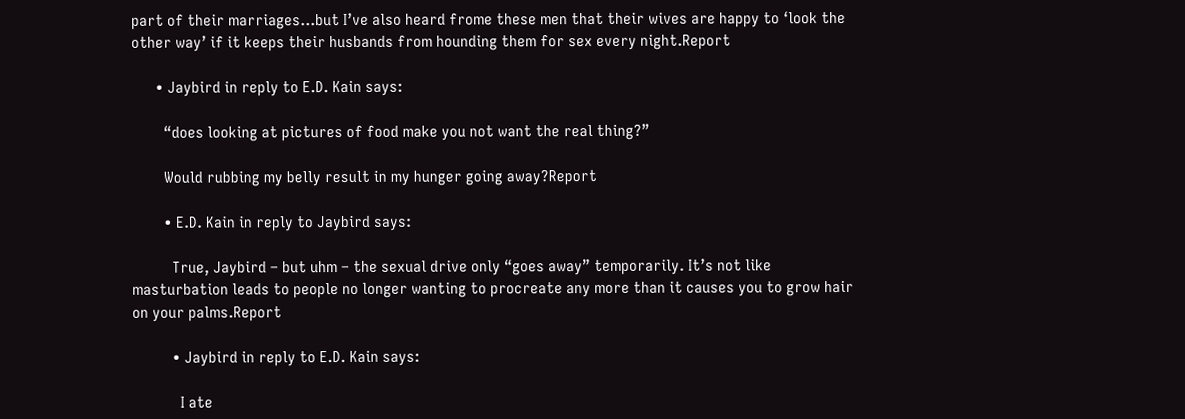part of their marriages…but I’ve also heard frome these men that their wives are happy to ‘look the other way’ if it keeps their husbands from hounding them for sex every night.Report

      • Jaybird in reply to E.D. Kain says:

        “does looking at pictures of food make you not want the real thing?”

        Would rubbing my belly result in my hunger going away?Report

        • E.D. Kain in reply to Jaybird says:

          True, Jaybird – but uhm – the sexual drive only “goes away” temporarily. It’s not like masturbation leads to people no longer wanting to procreate any more than it causes you to grow hair on your palms.Report

          • Jaybird in reply to E.D. Kain says:

            I ate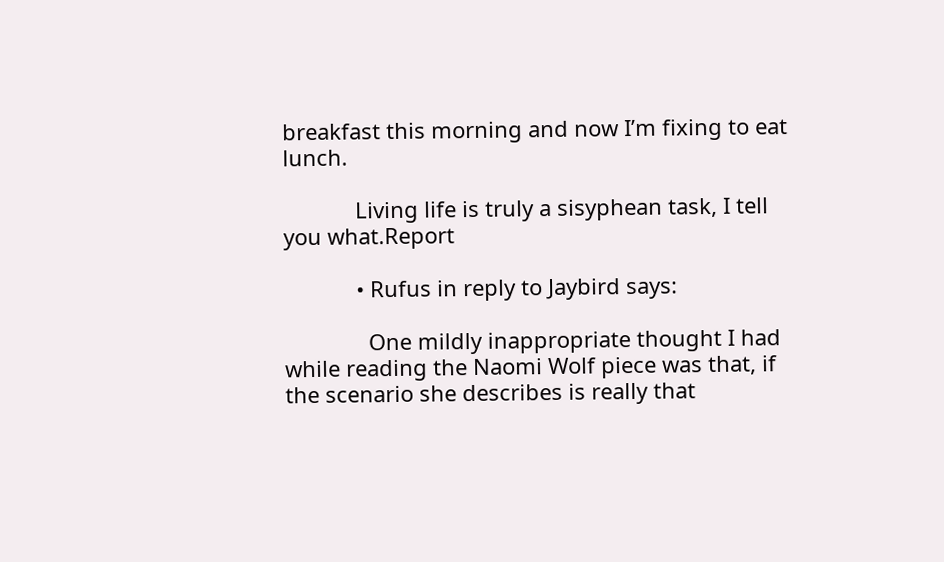breakfast this morning and now I’m fixing to eat lunch.

            Living life is truly a sisyphean task, I tell you what.Report

            • Rufus in reply to Jaybird says:

              One mildly inappropriate thought I had while reading the Naomi Wolf piece was that, if the scenario she describes is really that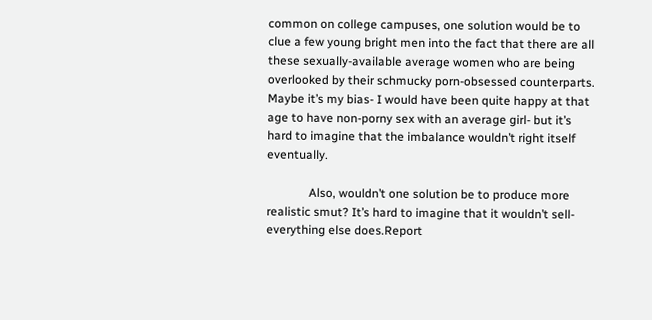common on college campuses, one solution would be to clue a few young bright men into the fact that there are all these sexually-available average women who are being overlooked by their schmucky porn-obsessed counterparts. Maybe it’s my bias- I would have been quite happy at that age to have non-porny sex with an average girl- but it’s hard to imagine that the imbalance wouldn’t right itself eventually.

              Also, wouldn’t one solution be to produce more realistic smut? It’s hard to imagine that it wouldn’t sell- everything else does.Report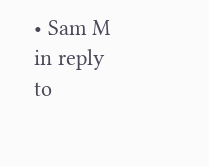• Sam M in reply to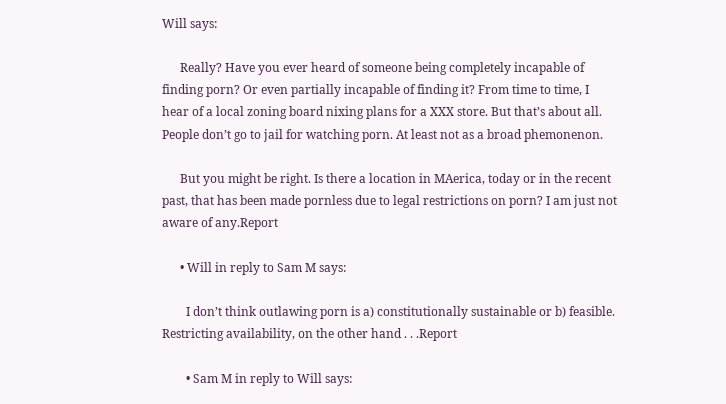Will says:

      Really? Have you ever heard of someone being completely incapable of finding porn? Or even partially incapable of finding it? From time to time, I hear of a local zoning board nixing plans for a XXX store. But that’s about all. People don’t go to jail for watching porn. At least not as a broad phemonenon.

      But you might be right. Is there a location in MAerica, today or in the recent past, that has been made pornless due to legal restrictions on porn? I am just not aware of any.Report

      • Will in reply to Sam M says:

        I don’t think outlawing porn is a) constitutionally sustainable or b) feasible. Restricting availability, on the other hand . . .Report

        • Sam M in reply to Will says: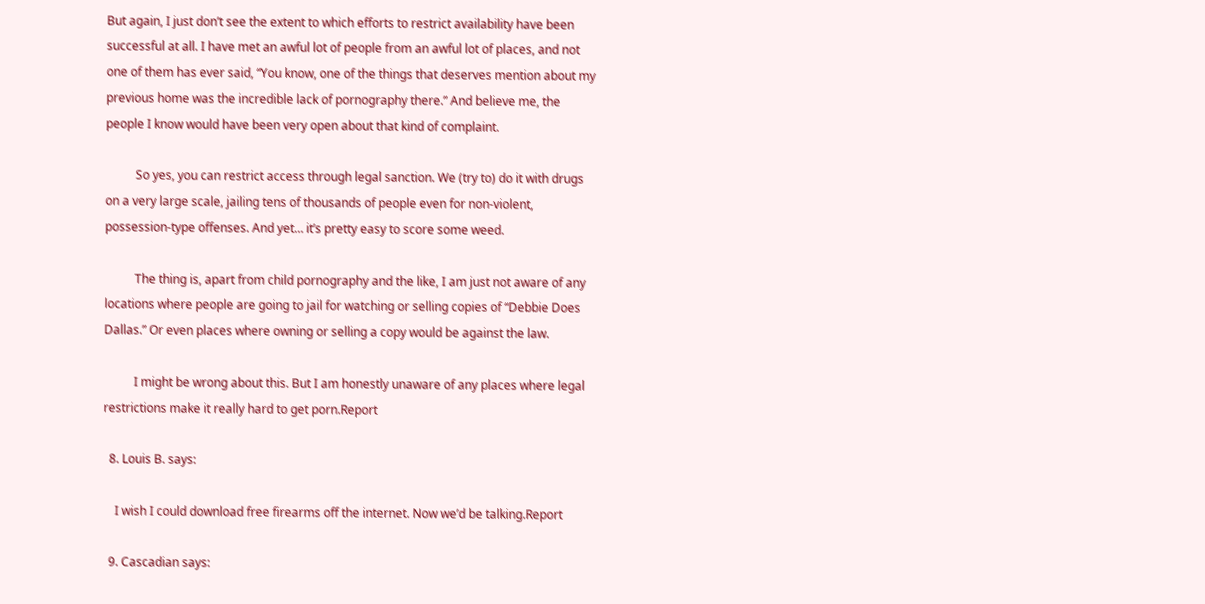But again, I just don’t see the extent to which efforts to restrict availability have been successful at all. I have met an awful lot of people from an awful lot of places, and not one of them has ever said, “You know, one of the things that deserves mention about my previous home was the incredible lack of pornography there.” And believe me, the people I know would have been very open about that kind of complaint.

          So yes, you can restrict access through legal sanction. We (try to) do it with drugs on a very large scale, jailing tens of thousands of people even for non-violent, possession-type offenses. And yet… it’s pretty easy to score some weed.

          The thing is, apart from child pornography and the like, I am just not aware of any locations where people are going to jail for watching or selling copies of “Debbie Does Dallas.” Or even places where owning or selling a copy would be against the law.

          I might be wrong about this. But I am honestly unaware of any places where legal restrictions make it really hard to get porn.Report

  8. Louis B. says:

    I wish I could download free firearms off the internet. Now we’d be talking.Report

  9. Cascadian says: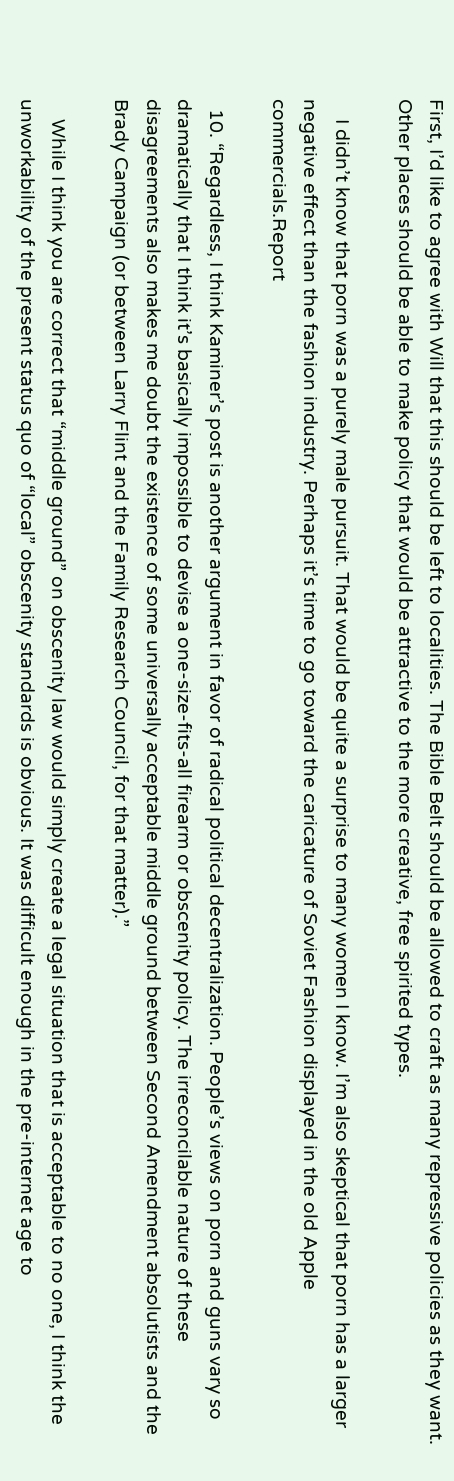First, I’d like to agree with Will that this should be left to localities. The Bible Belt should be allowed to craft as many repressive policies as they want. Other places should be able to make policy that would be attractive to the more creative, free spirited types.

    I didn’t know that porn was a purely male pursuit. That would be quite a surprise to many women I know. I’m also skeptical that porn has a larger negative effect than the fashion industry. Perhaps it’s time to go toward the caricature of Soviet Fashion displayed in the old Apple commercials.Report

  10. “Regardless, I think Kaminer’s post is another argument in favor of radical political decentralization. People’s views on porn and guns vary so dramatically that I think it’s basically impossible to devise a one-size-fits-all firearm or obscenity policy. The irreconcilable nature of these disagreements also makes me doubt the existence of some universally acceptable middle ground between Second Amendment absolutists and the Brady Campaign (or between Larry Flint and the Family Research Council, for that matter).”

    While I think you are correct that “middle ground” on obscenity law would simply create a legal situation that is acceptable to no one, I think the unworkability of the present status quo of “local” obscenity standards is obvious. It was difficult enough in the pre-internet age to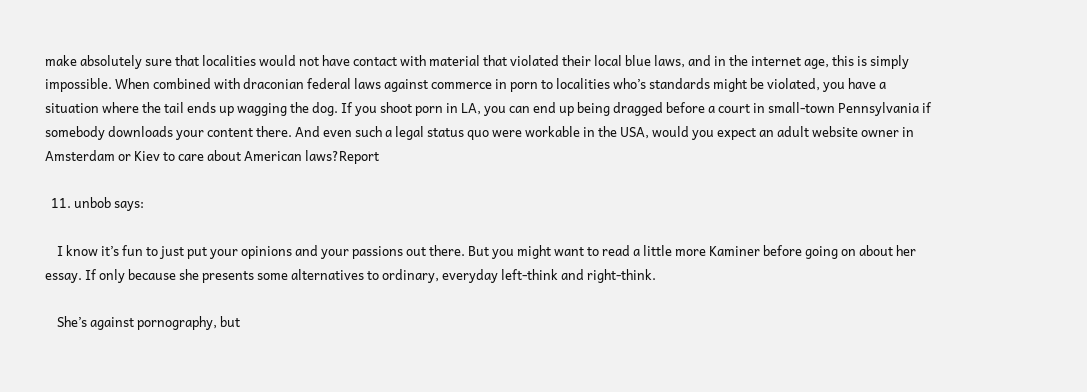make absolutely sure that localities would not have contact with material that violated their local blue laws, and in the internet age, this is simply impossible. When combined with draconian federal laws against commerce in porn to localities who’s standards might be violated, you have a situation where the tail ends up wagging the dog. If you shoot porn in LA, you can end up being dragged before a court in small-town Pennsylvania if somebody downloads your content there. And even such a legal status quo were workable in the USA, would you expect an adult website owner in Amsterdam or Kiev to care about American laws?Report

  11. unbob says:

    I know it’s fun to just put your opinions and your passions out there. But you might want to read a little more Kaminer before going on about her essay. If only because she presents some alternatives to ordinary, everyday left-think and right-think.

    She’s against pornography, but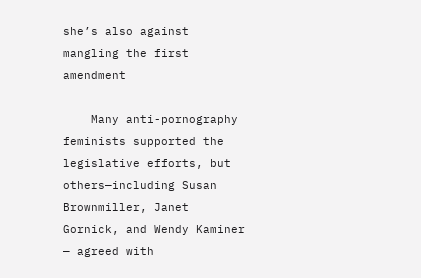she’s also against mangling the first amendment

    Many anti-pornography feminists supported the legislative efforts, but others—including Susan Brownmiller, Janet Gornick, and Wendy Kaminer — agreed with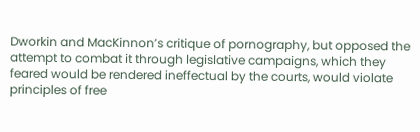Dworkin and MacKinnon’s critique of pornography, but opposed the attempt to combat it through legislative campaigns, which they feared would be rendered ineffectual by the courts, would violate principles of free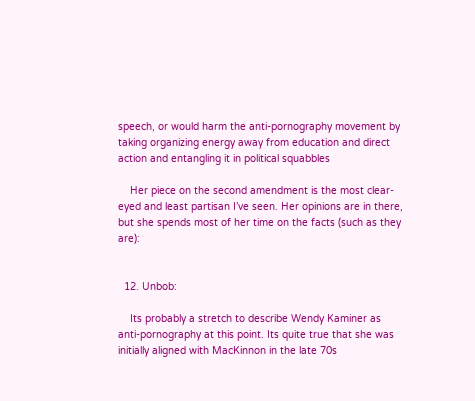speech, or would harm the anti-pornography movement by taking organizing energy away from education and direct action and entangling it in political squabbles

    Her piece on the second amendment is the most clear-eyed and least partisan I’ve seen. Her opinions are in there, but she spends most of her time on the facts (such as they are):


  12. Unbob:

    Its probably a stretch to describe Wendy Kaminer as anti-pornography at this point. Its quite true that she was initially aligned with MacKinnon in the late 70s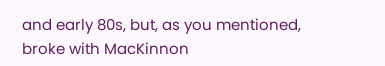and early 80s, but, as you mentioned, broke with MacKinnon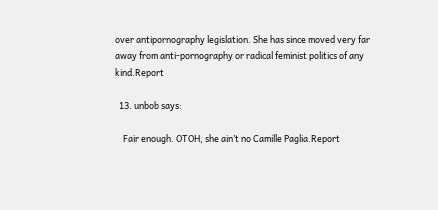over antipornography legislation. She has since moved very far away from anti-pornography or radical feminist politics of any kind.Report

  13. unbob says:

    Fair enough. OTOH, she ain’t no Camille Paglia.Report